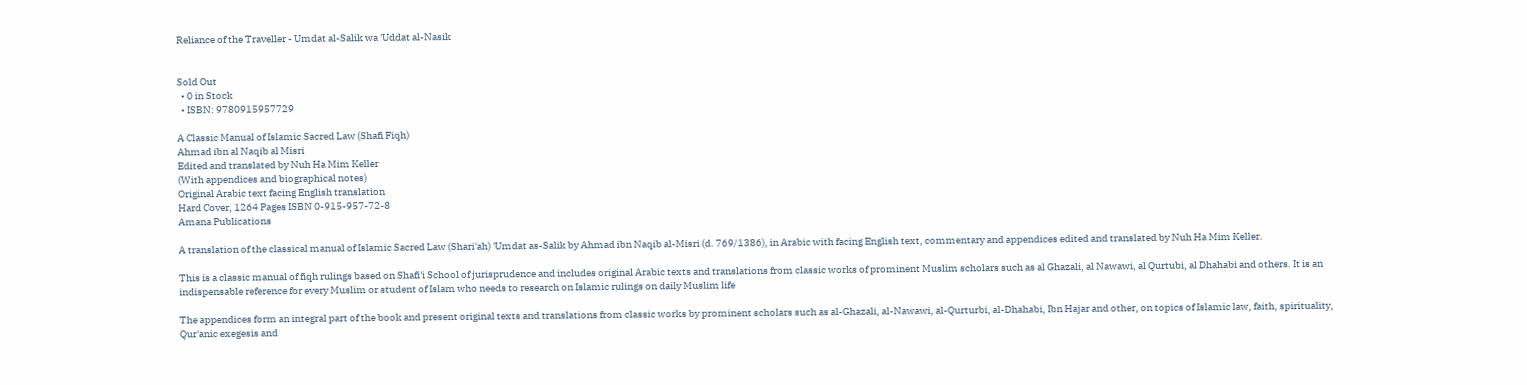Reliance of the Traveller - Umdat al-Salik wa 'Uddat al-Nasik


Sold Out
  • 0 in Stock
  • ISBN: 9780915957729

A Classic Manual of Islamic Sacred Law (Shafi Fiqh)
Ahmad ibn al Naqib al Misri
Edited and translated by Nuh Ha Mim Keller
(With appendices and biographical notes)
Original Arabic text facing English translation
Hard Cover, 1264 Pages ISBN 0-915-957-72-8
Amana Publications

A translation of the classical manual of Islamic Sacred Law (Shari'ah) 'Umdat as-Salik by Ahmad ibn Naqib al-Misri (d. 769/1386), in Arabic with facing English text, commentary and appendices edited and translated by Nuh Ha Mim Keller.

This is a classic manual of fiqh rulings based on Shafi'i School of jurisprudence and includes original Arabic texts and translations from classic works of prominent Muslim scholars such as al Ghazali, al Nawawi, al Qurtubi, al Dhahabi and others. It is an indispensable reference for every Muslim or student of Islam who needs to research on Islamic rulings on daily Muslim life

The appendices form an integral part of the book and present original texts and translations from classic works by prominent scholars such as al-Ghazali, al-Nawawi, al-Qurturbi, al-Dhahabi, Ibn Hajar and other, on topics of Islamic law, faith, spirituality, Qur'anic exegesis and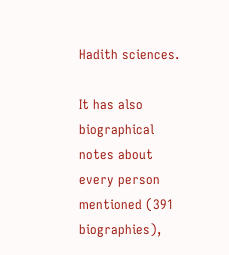Hadith sciences.

It has also biographical notes about every person mentioned (391 biographies),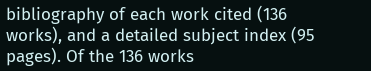bibliography of each work cited (136 works), and a detailed subject index (95 pages). Of the 136 works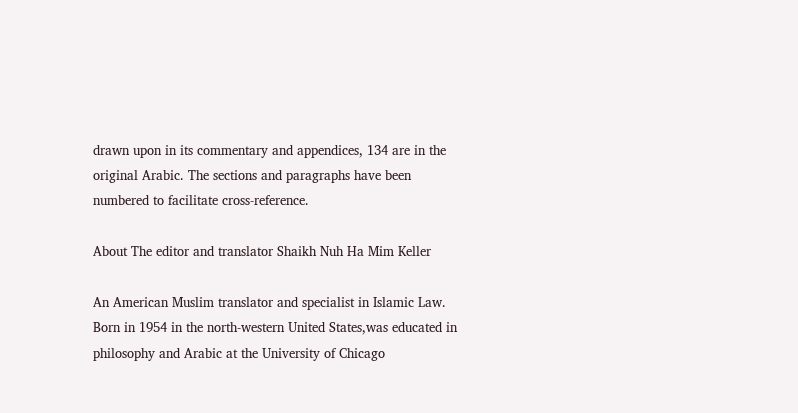drawn upon in its commentary and appendices, 134 are in the original Arabic. The sections and paragraphs have been numbered to facilitate cross-reference.

About The editor and translator Shaikh Nuh Ha Mim Keller

An American Muslim translator and specialist in Islamic Law. Born in 1954 in the north-western United States,was educated in philosophy and Arabic at the University of Chicago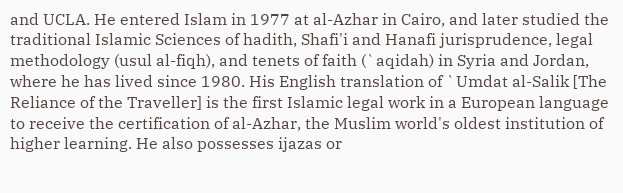and UCLA. He entered Islam in 1977 at al-Azhar in Cairo, and later studied the traditional Islamic Sciences of hadith, Shafi'i and Hanafi jurisprudence, legal methodology (usul al-fiqh), and tenets of faith (`aqidah) in Syria and Jordan, where he has lived since 1980. His English translation of `Umdat al-Salik [The Reliance of the Traveller] is the first Islamic legal work in a European language to receive the certification of al-Azhar, the Muslim world's oldest institution of higher learning. He also possesses ijazas or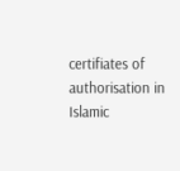certifiates of authorisation in Islamic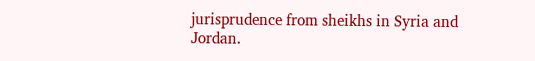jurisprudence from sheikhs in Syria and Jordan.